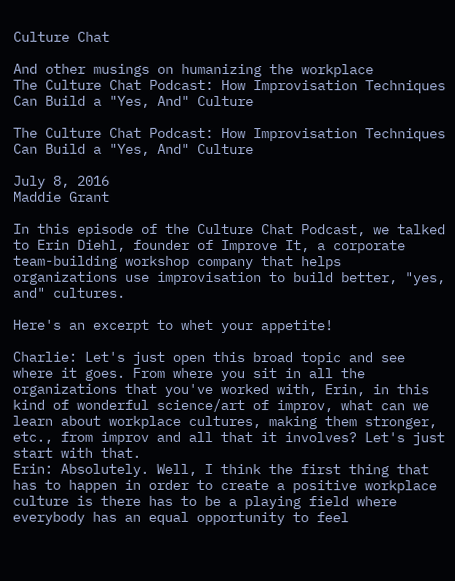Culture Chat

And other musings on humanizing the workplace
The Culture Chat Podcast: How Improvisation Techniques Can Build a "Yes, And" Culture

The Culture Chat Podcast: How Improvisation Techniques Can Build a "Yes, And" Culture

July 8, 2016
Maddie Grant

In this episode of the Culture Chat Podcast, we talked to Erin Diehl, founder of Improve It, a corporate team-building workshop company that helps organizations use improvisation to build better, "yes, and" cultures.

Here's an excerpt to whet your appetite!

Charlie: Let's just open this broad topic and see where it goes. From where you sit in all the organizations that you've worked with, Erin, in this kind of wonderful science/art of improv, what can we learn about workplace cultures, making them stronger, etc., from improv and all that it involves? Let's just start with that.
Erin: Absolutely. Well, I think the first thing that has to happen in order to create a positive workplace culture is there has to be a playing field where everybody has an equal opportunity to feel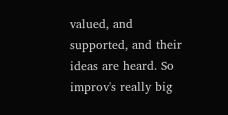valued, and supported, and their ideas are heard. So improv's really big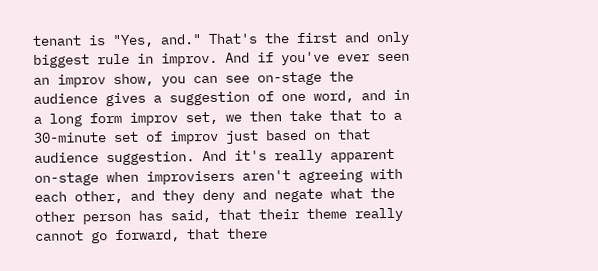tenant is "Yes, and." That's the first and only biggest rule in improv. And if you've ever seen an improv show, you can see on-stage the audience gives a suggestion of one word, and in a long form improv set, we then take that to a 30-minute set of improv just based on that audience suggestion. And it's really apparent on-stage when improvisers aren't agreeing with each other, and they deny and negate what the other person has said, that their theme really cannot go forward, that there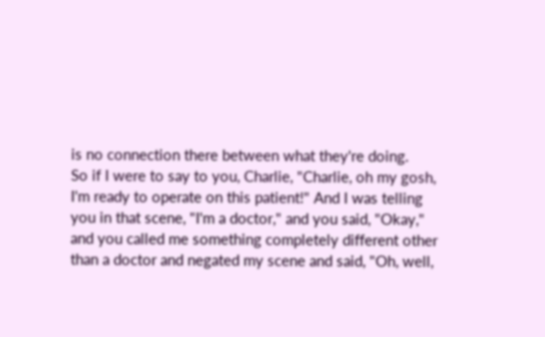is no connection there between what they're doing.
So if I were to say to you, Charlie, "Charlie, oh my gosh, I'm ready to operate on this patient!" And I was telling you in that scene, "I'm a doctor," and you said, "Okay," and you called me something completely different other than a doctor and negated my scene and said, "Oh, well,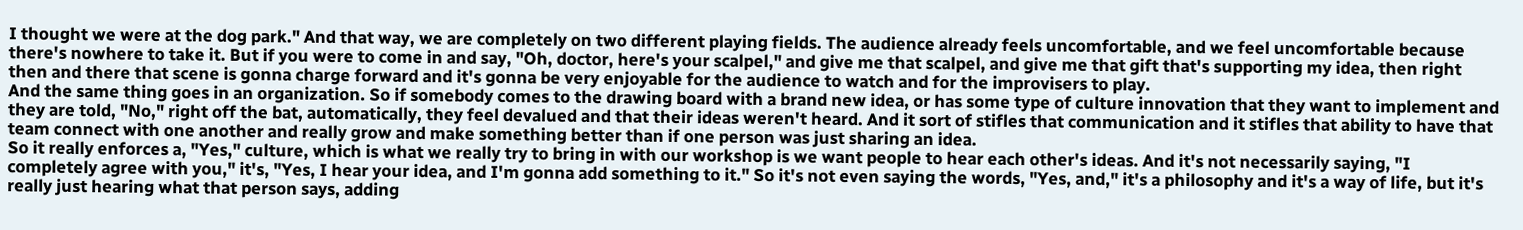I thought we were at the dog park." And that way, we are completely on two different playing fields. The audience already feels uncomfortable, and we feel uncomfortable because there's nowhere to take it. But if you were to come in and say, "Oh, doctor, here's your scalpel," and give me that scalpel, and give me that gift that's supporting my idea, then right then and there that scene is gonna charge forward and it's gonna be very enjoyable for the audience to watch and for the improvisers to play.
And the same thing goes in an organization. So if somebody comes to the drawing board with a brand new idea, or has some type of culture innovation that they want to implement and they are told, "No," right off the bat, automatically, they feel devalued and that their ideas weren't heard. And it sort of stifles that communication and it stifles that ability to have that team connect with one another and really grow and make something better than if one person was just sharing an idea.
So it really enforces a, "Yes," culture, which is what we really try to bring in with our workshop is we want people to hear each other's ideas. And it's not necessarily saying, "I completely agree with you," it's, "Yes, I hear your idea, and I'm gonna add something to it." So it's not even saying the words, "Yes, and," it's a philosophy and it's a way of life, but it's really just hearing what that person says, adding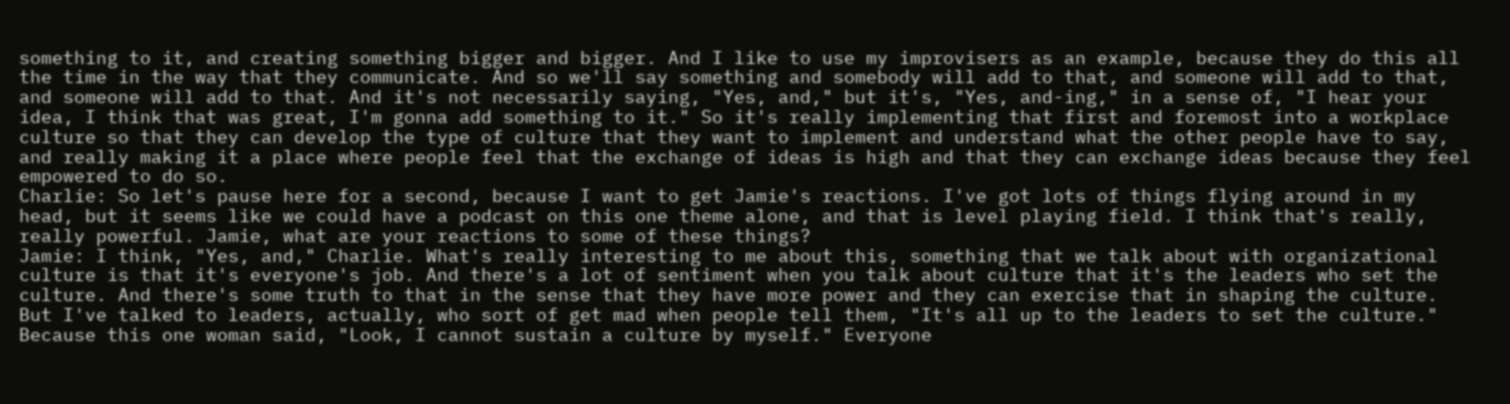something to it, and creating something bigger and bigger. And I like to use my improvisers as an example, because they do this all the time in the way that they communicate. And so we'll say something and somebody will add to that, and someone will add to that, and someone will add to that. And it's not necessarily saying, "Yes, and," but it's, "Yes, and-ing," in a sense of, "I hear your idea, I think that was great, I'm gonna add something to it." So it's really implementing that first and foremost into a workplace culture so that they can develop the type of culture that they want to implement and understand what the other people have to say, and really making it a place where people feel that the exchange of ideas is high and that they can exchange ideas because they feel empowered to do so.
Charlie: So let's pause here for a second, because I want to get Jamie's reactions. I've got lots of things flying around in my head, but it seems like we could have a podcast on this one theme alone, and that is level playing field. I think that's really, really powerful. Jamie, what are your reactions to some of these things?
Jamie: I think, "Yes, and," Charlie. What's really interesting to me about this, something that we talk about with organizational culture is that it's everyone's job. And there's a lot of sentiment when you talk about culture that it's the leaders who set the culture. And there's some truth to that in the sense that they have more power and they can exercise that in shaping the culture. But I've talked to leaders, actually, who sort of get mad when people tell them, "It's all up to the leaders to set the culture." Because this one woman said, "Look, I cannot sustain a culture by myself." Everyone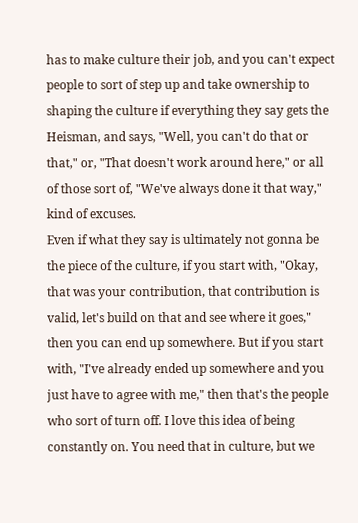has to make culture their job, and you can't expect people to sort of step up and take ownership to shaping the culture if everything they say gets the Heisman, and says, "Well, you can't do that or that," or, "That doesn't work around here," or all of those sort of, "We've always done it that way," kind of excuses.
Even if what they say is ultimately not gonna be the piece of the culture, if you start with, "Okay, that was your contribution, that contribution is valid, let's build on that and see where it goes," then you can end up somewhere. But if you start with, "I've already ended up somewhere and you just have to agree with me," then that's the people who sort of turn off. I love this idea of being constantly on. You need that in culture, but we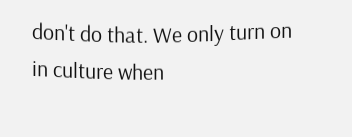don't do that. We only turn on in culture when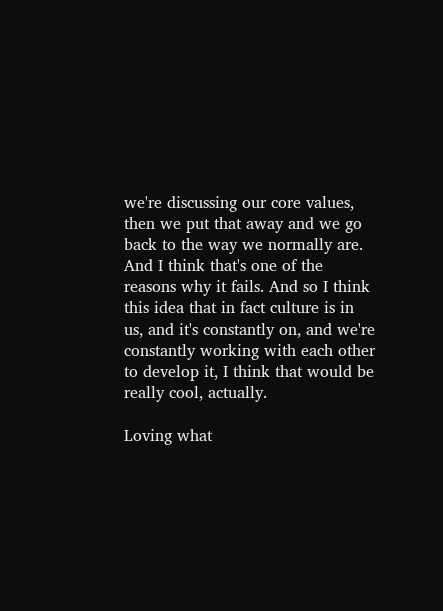we're discussing our core values, then we put that away and we go back to the way we normally are. And I think that's one of the reasons why it fails. And so I think this idea that in fact culture is in us, and it's constantly on, and we're constantly working with each other to develop it, I think that would be really cool, actually.

Loving what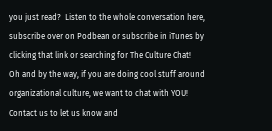you just read?  Listen to the whole conversation here, subscribe over on Podbean or subscribe in iTunes by clicking that link or searching for The Culture Chat!  Oh and by the way, if you are doing cool stuff around organizational culture, we want to chat with YOU! Contact us to let us know and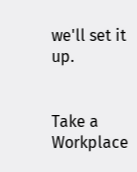we'll set it up.


Take a Workplace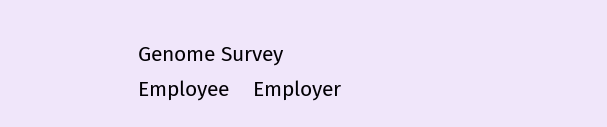Genome Survey
Employee    Employer